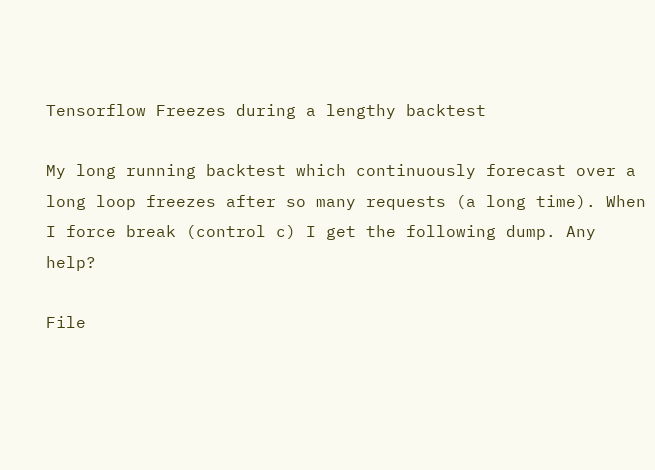Tensorflow Freezes during a lengthy backtest

My long running backtest which continuously forecast over a long loop freezes after so many requests (a long time). When I force break (control c) I get the following dump. Any help?

File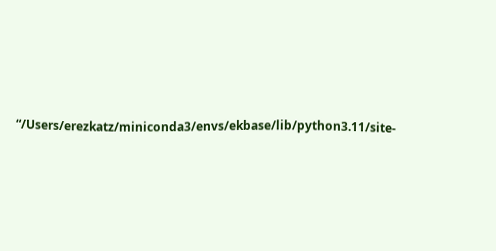“/Users/erezkatz/miniconda3/envs/ekbase/lib/python3.11/site-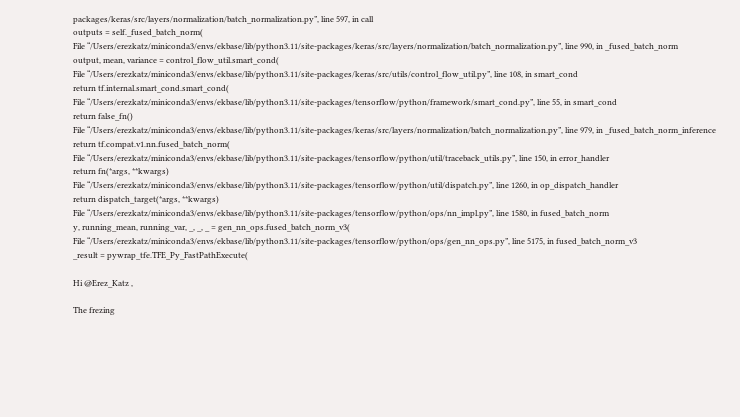packages/keras/src/layers/normalization/batch_normalization.py”, line 597, in call
outputs = self._fused_batch_norm(
File “/Users/erezkatz/miniconda3/envs/ekbase/lib/python3.11/site-packages/keras/src/layers/normalization/batch_normalization.py”, line 990, in _fused_batch_norm
output, mean, variance = control_flow_util.smart_cond(
File “/Users/erezkatz/miniconda3/envs/ekbase/lib/python3.11/site-packages/keras/src/utils/control_flow_util.py”, line 108, in smart_cond
return tf.internal.smart_cond.smart_cond(
File “/Users/erezkatz/miniconda3/envs/ekbase/lib/python3.11/site-packages/tensorflow/python/framework/smart_cond.py”, line 55, in smart_cond
return false_fn()
File “/Users/erezkatz/miniconda3/envs/ekbase/lib/python3.11/site-packages/keras/src/layers/normalization/batch_normalization.py”, line 979, in _fused_batch_norm_inference
return tf.compat.v1.nn.fused_batch_norm(
File “/Users/erezkatz/miniconda3/envs/ekbase/lib/python3.11/site-packages/tensorflow/python/util/traceback_utils.py”, line 150, in error_handler
return fn(*args, **kwargs)
File “/Users/erezkatz/miniconda3/envs/ekbase/lib/python3.11/site-packages/tensorflow/python/util/dispatch.py”, line 1260, in op_dispatch_handler
return dispatch_target(*args, **kwargs)
File “/Users/erezkatz/miniconda3/envs/ekbase/lib/python3.11/site-packages/tensorflow/python/ops/nn_impl.py”, line 1580, in fused_batch_norm
y, running_mean, running_var, _, _, _ = gen_nn_ops.fused_batch_norm_v3(
File “/Users/erezkatz/miniconda3/envs/ekbase/lib/python3.11/site-packages/tensorflow/python/ops/gen_nn_ops.py”, line 5175, in fused_batch_norm_v3
_result = pywrap_tfe.TFE_Py_FastPathExecute(

Hi @Erez_Katz ,

The frezing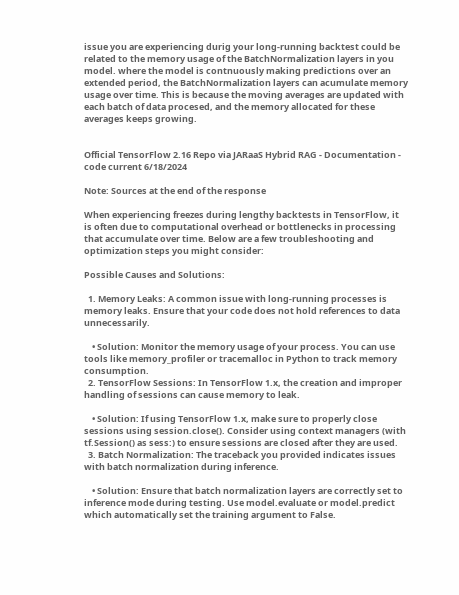issue you are experiencing durig your long-running backtest could be related to the memory usage of the BatchNormalization layers in you model. where the model is contnuously making predictions over an extended period, the BatchNormalization layers can acumulate memory usage over time. This is because the moving averages are updated with each batch of data procesed, and the memory allocated for these averages keeps growing.


Official TensorFlow 2.16 Repo via JARaaS Hybrid RAG - Documentation - code current 6/18/2024

Note: Sources at the end of the response

When experiencing freezes during lengthy backtests in TensorFlow, it is often due to computational overhead or bottlenecks in processing that accumulate over time. Below are a few troubleshooting and optimization steps you might consider:

Possible Causes and Solutions:

  1. Memory Leaks: A common issue with long-running processes is memory leaks. Ensure that your code does not hold references to data unnecessarily.

    • Solution: Monitor the memory usage of your process. You can use tools like memory_profiler or tracemalloc in Python to track memory consumption.
  2. TensorFlow Sessions: In TensorFlow 1.x, the creation and improper handling of sessions can cause memory to leak.

    • Solution: If using TensorFlow 1.x, make sure to properly close sessions using session.close(). Consider using context managers (with tf.Session() as sess:) to ensure sessions are closed after they are used.
  3. Batch Normalization: The traceback you provided indicates issues with batch normalization during inference.

    • Solution: Ensure that batch normalization layers are correctly set to inference mode during testing. Use model.evaluate or model.predict which automatically set the training argument to False.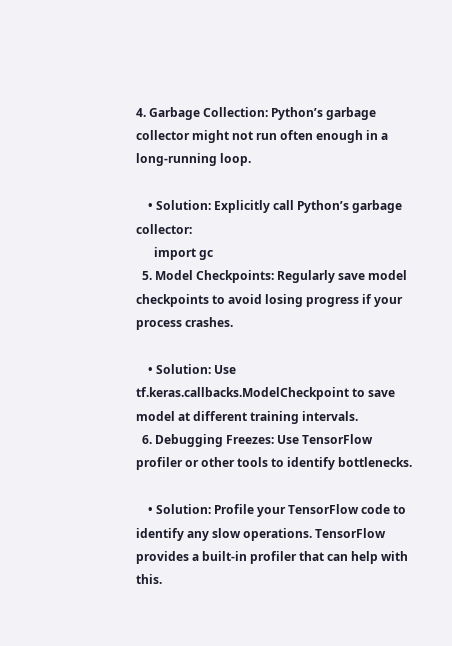4. Garbage Collection: Python’s garbage collector might not run often enough in a long-running loop.

    • Solution: Explicitly call Python’s garbage collector:
      import gc
  5. Model Checkpoints: Regularly save model checkpoints to avoid losing progress if your process crashes.

    • Solution: Use tf.keras.callbacks.ModelCheckpoint to save model at different training intervals.
  6. Debugging Freezes: Use TensorFlow profiler or other tools to identify bottlenecks.

    • Solution: Profile your TensorFlow code to identify any slow operations. TensorFlow provides a built-in profiler that can help with this.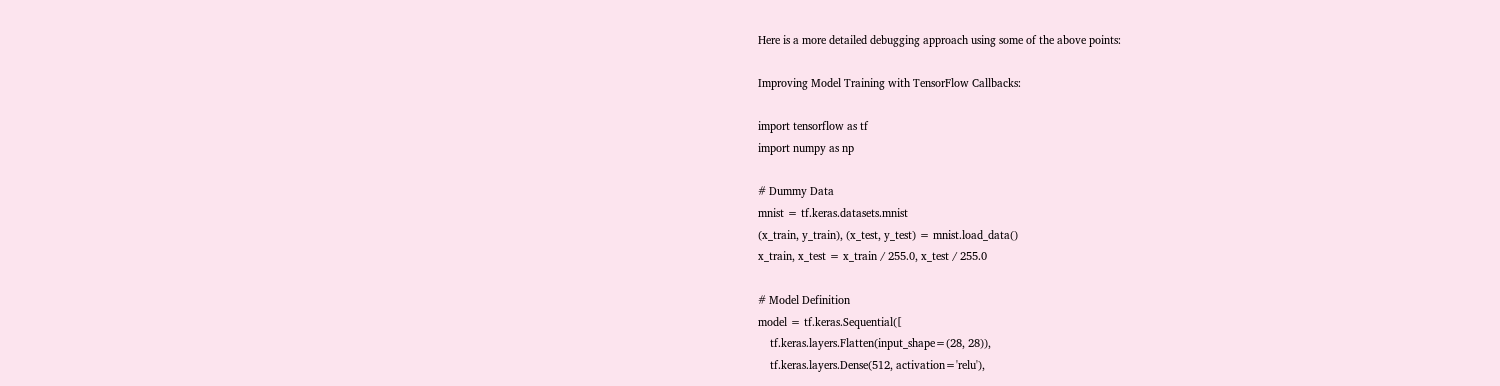Here is a more detailed debugging approach using some of the above points:

Improving Model Training with TensorFlow Callbacks:

import tensorflow as tf
import numpy as np

# Dummy Data
mnist = tf.keras.datasets.mnist
(x_train, y_train), (x_test, y_test) = mnist.load_data()
x_train, x_test = x_train / 255.0, x_test / 255.0

# Model Definition
model = tf.keras.Sequential([
    tf.keras.layers.Flatten(input_shape=(28, 28)),
    tf.keras.layers.Dense(512, activation='relu'),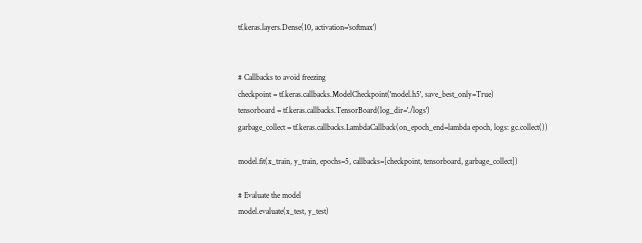tf.keras.layers.Dense(10, activation='softmax')


# Callbacks to avoid freezing
checkpoint = tf.keras.callbacks.ModelCheckpoint('model.h5', save_best_only=True)
tensorboard = tf.keras.callbacks.TensorBoard(log_dir='./logs')
garbage_collect = tf.keras.callbacks.LambdaCallback(on_epoch_end=lambda epoch, logs: gc.collect())

model.fit(x_train, y_train, epochs=5, callbacks=[checkpoint, tensorboard, garbage_collect])

# Evaluate the model
model.evaluate(x_test, y_test)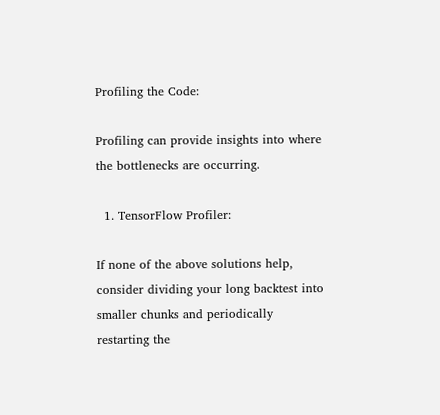Profiling the Code:

Profiling can provide insights into where the bottlenecks are occurring.

  1. TensorFlow Profiler:

If none of the above solutions help, consider dividing your long backtest into smaller chunks and periodically restarting the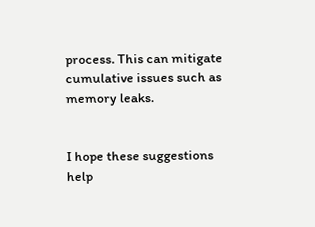process. This can mitigate cumulative issues such as memory leaks.


I hope these suggestions help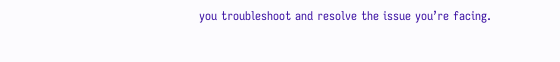you troubleshoot and resolve the issue you’re facing.